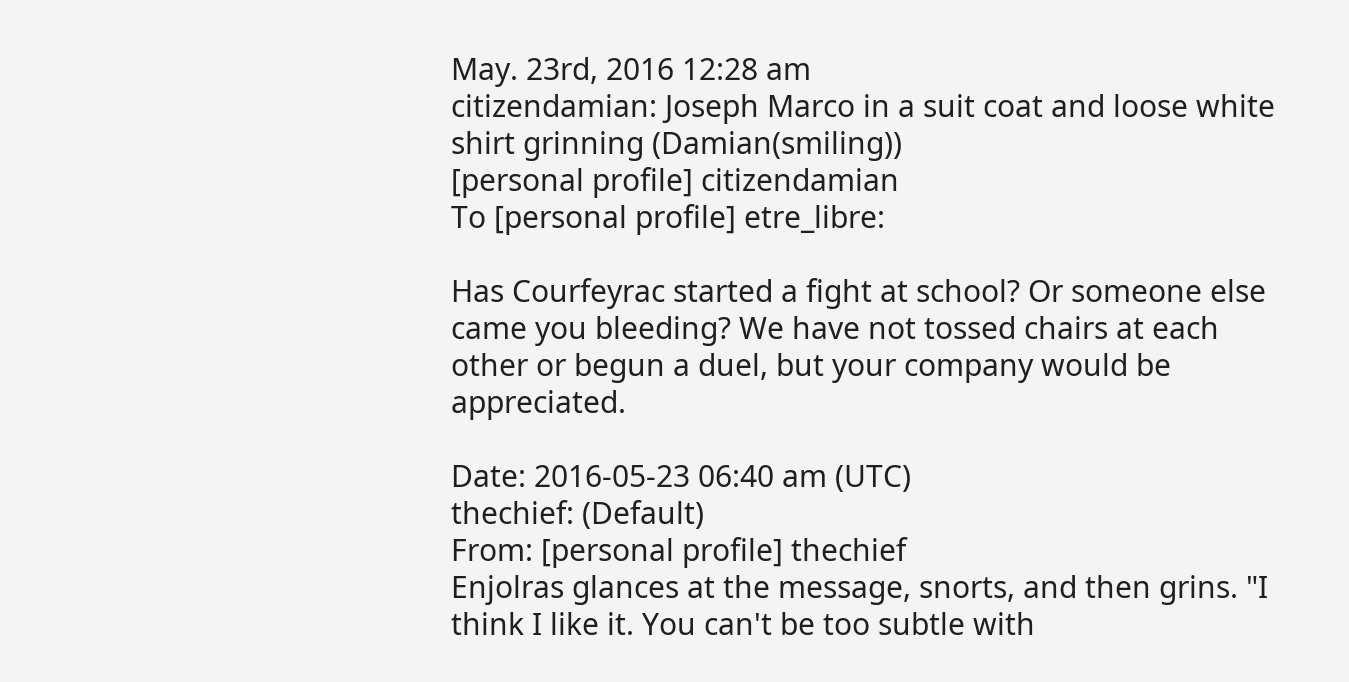May. 23rd, 2016 12:28 am
citizendamian: Joseph Marco in a suit coat and loose white shirt grinning (Damian(smiling))
[personal profile] citizendamian
To [personal profile] etre_libre:

Has Courfeyrac started a fight at school? Or someone else came you bleeding? We have not tossed chairs at each other or begun a duel, but your company would be appreciated.

Date: 2016-05-23 06:40 am (UTC)
thechief: (Default)
From: [personal profile] thechief
Enjolras glances at the message, snorts, and then grins. "I think I like it. You can't be too subtle with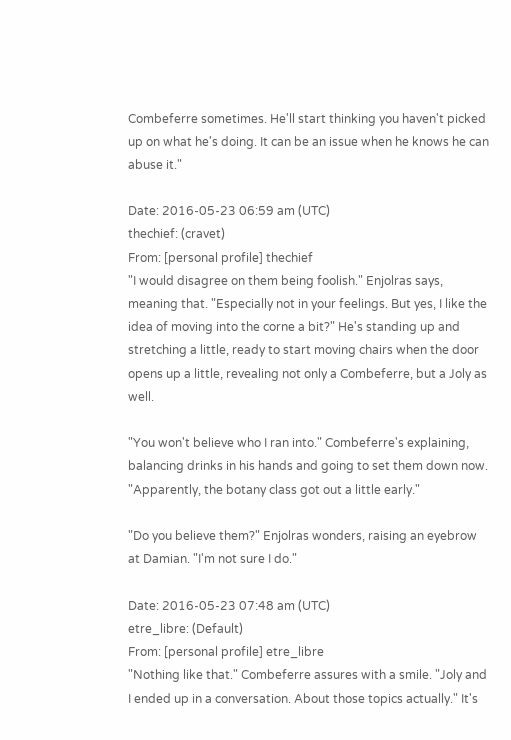Combeferre sometimes. He'll start thinking you haven't picked up on what he's doing. It can be an issue when he knows he can abuse it."

Date: 2016-05-23 06:59 am (UTC)
thechief: (cravet)
From: [personal profile] thechief
"I would disagree on them being foolish." Enjolras says, meaning that. "Especially not in your feelings. But yes, I like the idea of moving into the corne a bit?" He's standing up and stretching a little, ready to start moving chairs when the door opens up a little, revealing not only a Combeferre, but a Joly as well.

"You won't believe who I ran into." Combeferre's explaining, balancing drinks in his hands and going to set them down now. "Apparently, the botany class got out a little early."

"Do you believe them?" Enjolras wonders, raising an eyebrow at Damian. "I'm not sure I do."

Date: 2016-05-23 07:48 am (UTC)
etre_libre: (Default)
From: [personal profile] etre_libre
"Nothing like that." Combeferre assures with a smile. "Joly and I ended up in a conversation. About those topics actually." It's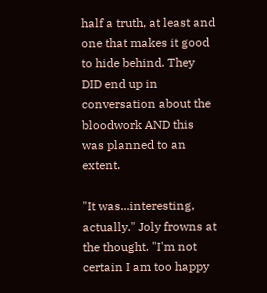half a truth, at least and one that makes it good to hide behind. They DID end up in conversation about the bloodwork AND this was planned to an extent.

"It was...interesting, actually." Joly frowns at the thought. "I'm not certain I am too happy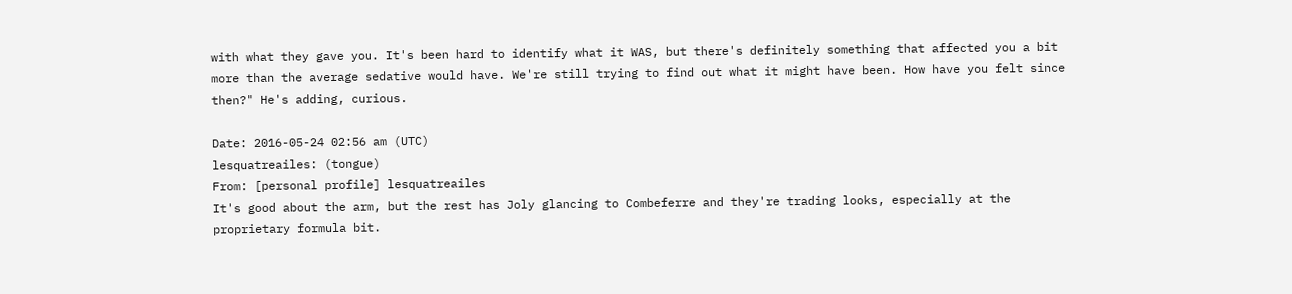with what they gave you. It's been hard to identify what it WAS, but there's definitely something that affected you a bit more than the average sedative would have. We're still trying to find out what it might have been. How have you felt since then?" He's adding, curious.

Date: 2016-05-24 02:56 am (UTC)
lesquatreailes: (tongue)
From: [personal profile] lesquatreailes
It's good about the arm, but the rest has Joly glancing to Combeferre and they're trading looks, especially at the proprietary formula bit.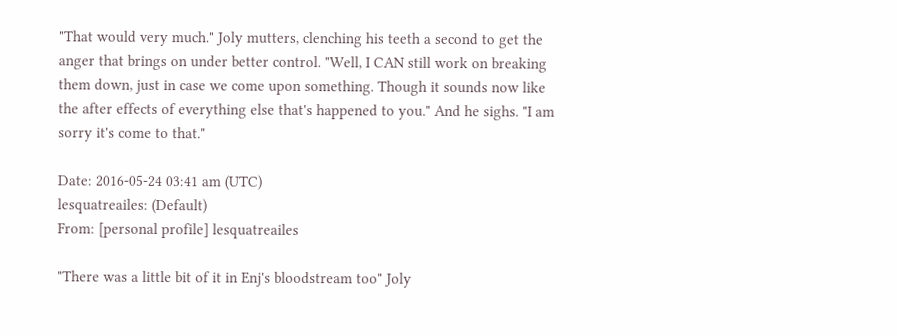"That would very much." Joly mutters, clenching his teeth a second to get the anger that brings on under better control. "Well, I CAN still work on breaking them down, just in case we come upon something. Though it sounds now like the after effects of everything else that's happened to you." And he sighs. "I am sorry it's come to that."

Date: 2016-05-24 03:41 am (UTC)
lesquatreailes: (Default)
From: [personal profile] lesquatreailes

"There was a little bit of it in Enj's bloodstream too" Joly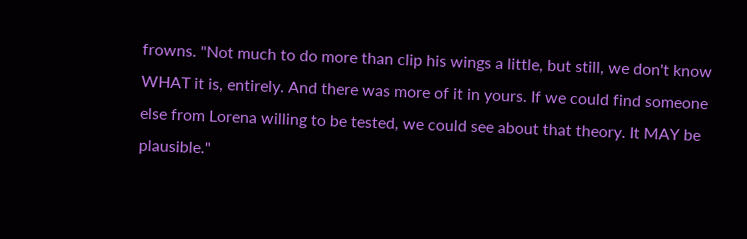frowns. "Not much to do more than clip his wings a little, but still, we don't know WHAT it is, entirely. And there was more of it in yours. If we could find someone else from Lorena willing to be tested, we could see about that theory. It MAY be plausible."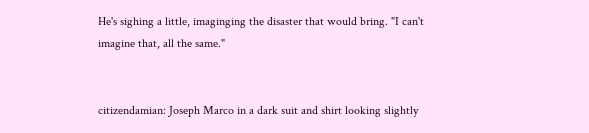He's sighing a little, imaginging the disaster that would bring. "I can't imagine that, all the same."


citizendamian: Joseph Marco in a dark suit and shirt looking slightly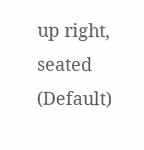up right, seated (Default)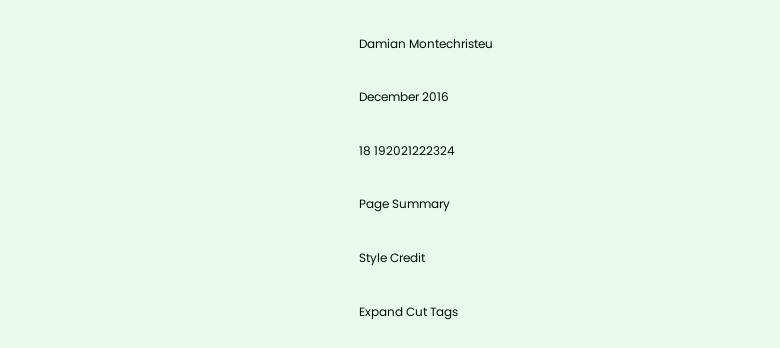Damian Montechristeu

December 2016

18 192021222324

Page Summary

Style Credit

Expand Cut Tags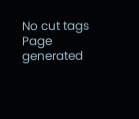No cut tags
Page generated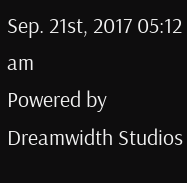Sep. 21st, 2017 05:12 am
Powered by Dreamwidth Studios